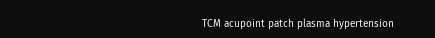TCM acupoint patch plasma hypertension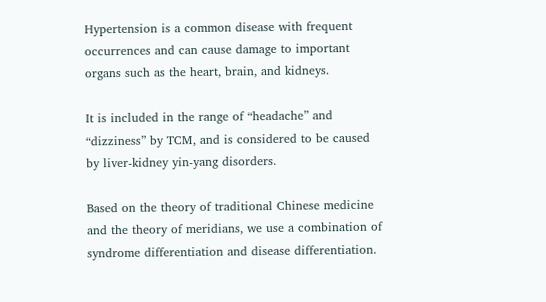Hypertension is a common disease with frequent occurrences and can cause damage to important organs such as the heart, brain, and kidneys.

It is included in the range of “headache” and “dizziness” by TCM, and is considered to be caused by liver-kidney yin-yang disorders.

Based on the theory of traditional Chinese medicine and the theory of meridians, we use a combination of syndrome differentiation and disease differentiation.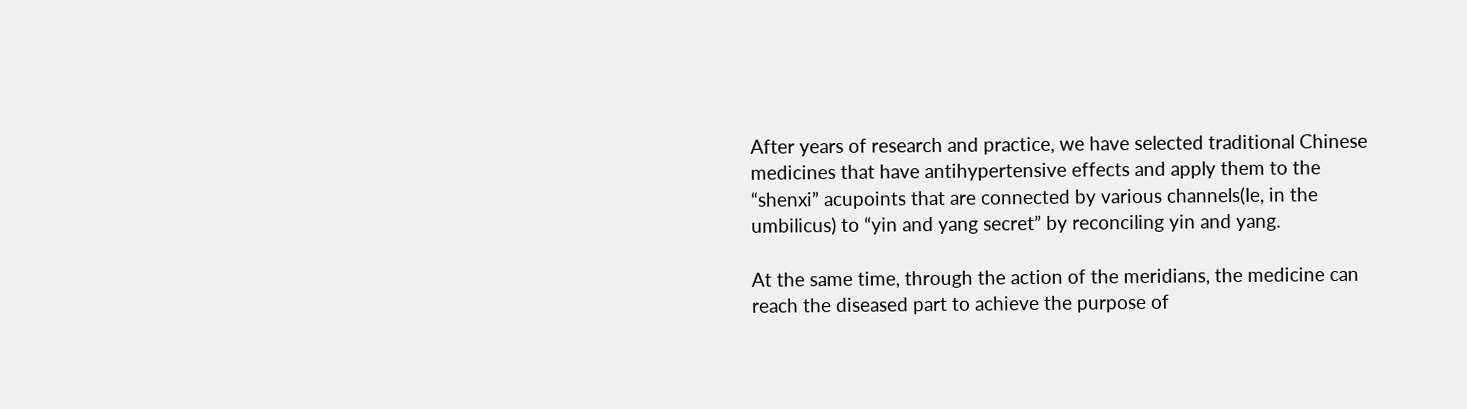After years of research and practice, we have selected traditional Chinese medicines that have antihypertensive effects and apply them to the “shenxi” acupoints that are connected by various channels(Ie, in the umbilicus) to “yin and yang secret” by reconciling yin and yang.

At the same time, through the action of the meridians, the medicine can reach the diseased part to achieve the purpose of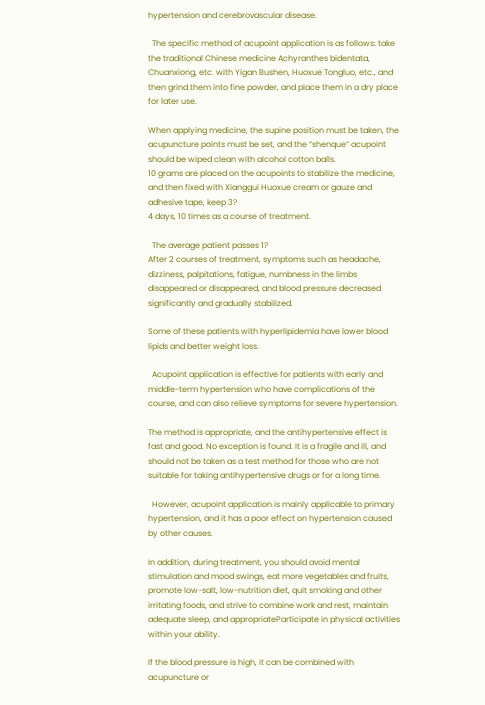hypertension and cerebrovascular disease.

  The specific method of acupoint application is as follows: take the traditional Chinese medicine Achyranthes bidentata, Chuanxiong, etc. with Yigan Bushen, Huoxue Tongluo, etc., and then grind them into fine powder, and place them in a dry place for later use.

When applying medicine, the supine position must be taken, the acupuncture points must be set, and the “shenque” acupoint should be wiped clean with alcohol cotton balls.
10 grams are placed on the acupoints to stabilize the medicine, and then fixed with Xianggui Huoxue cream or gauze and adhesive tape, keep 3?
4 days, 10 times as a course of treatment.

  The average patient passes 1?
After 2 courses of treatment, symptoms such as headache, dizziness, palpitations, fatigue, numbness in the limbs disappeared or disappeared, and blood pressure decreased significantly and gradually stabilized.

Some of these patients with hyperlipidemia have lower blood lipids and better weight loss.

  Acupoint application is effective for patients with early and middle-term hypertension who have complications of the course, and can also relieve symptoms for severe hypertension.

The method is appropriate, and the antihypertensive effect is fast and good. No exception is found. It is a fragile and ill, and should not be taken as a test method for those who are not suitable for taking antihypertensive drugs or for a long time.

  However, acupoint application is mainly applicable to primary hypertension, and it has a poor effect on hypertension caused by other causes.

In addition, during treatment, you should avoid mental stimulation and mood swings, eat more vegetables and fruits, promote low-salt, low-nutrition diet, quit smoking and other irritating foods, and strive to combine work and rest, maintain adequate sleep, and appropriateParticipate in physical activities within your ability.

If the blood pressure is high, it can be combined with acupuncture or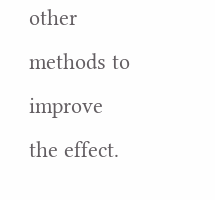other methods to improve the effect.